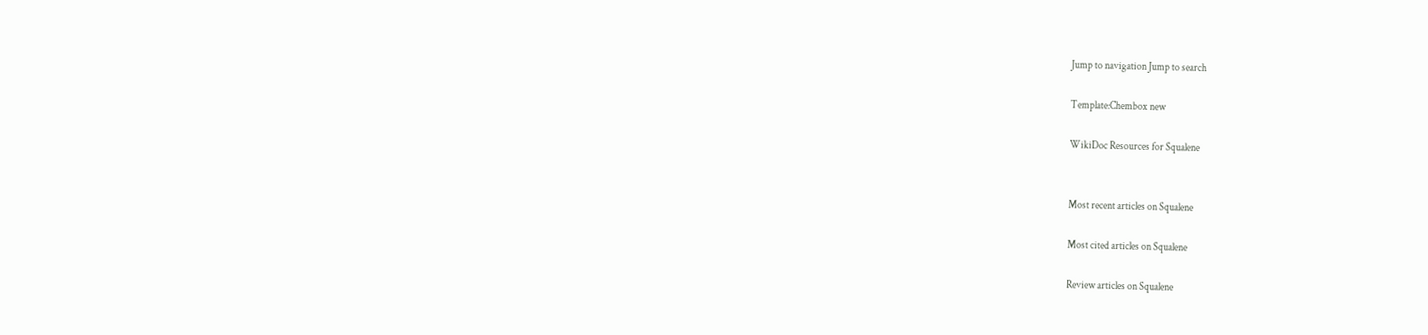Jump to navigation Jump to search

Template:Chembox new

WikiDoc Resources for Squalene


Most recent articles on Squalene

Most cited articles on Squalene

Review articles on Squalene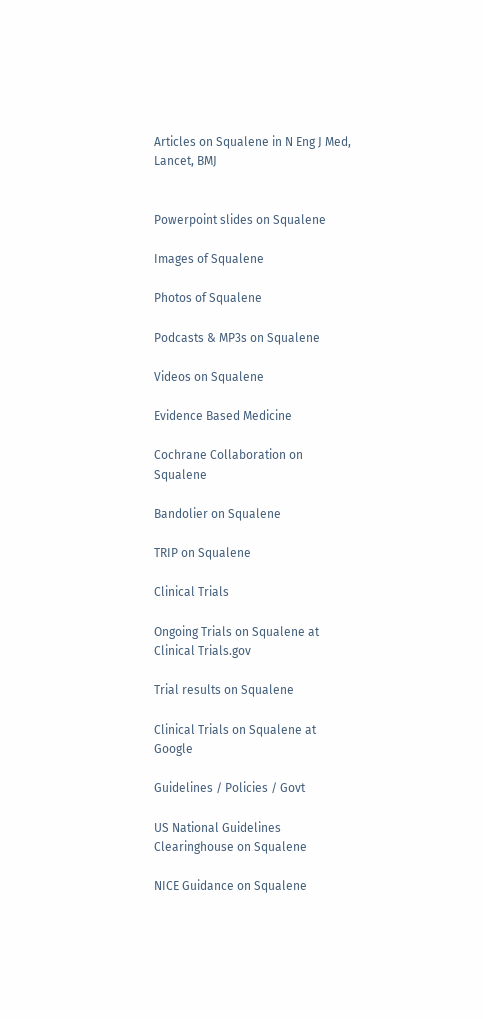Articles on Squalene in N Eng J Med, Lancet, BMJ


Powerpoint slides on Squalene

Images of Squalene

Photos of Squalene

Podcasts & MP3s on Squalene

Videos on Squalene

Evidence Based Medicine

Cochrane Collaboration on Squalene

Bandolier on Squalene

TRIP on Squalene

Clinical Trials

Ongoing Trials on Squalene at Clinical Trials.gov

Trial results on Squalene

Clinical Trials on Squalene at Google

Guidelines / Policies / Govt

US National Guidelines Clearinghouse on Squalene

NICE Guidance on Squalene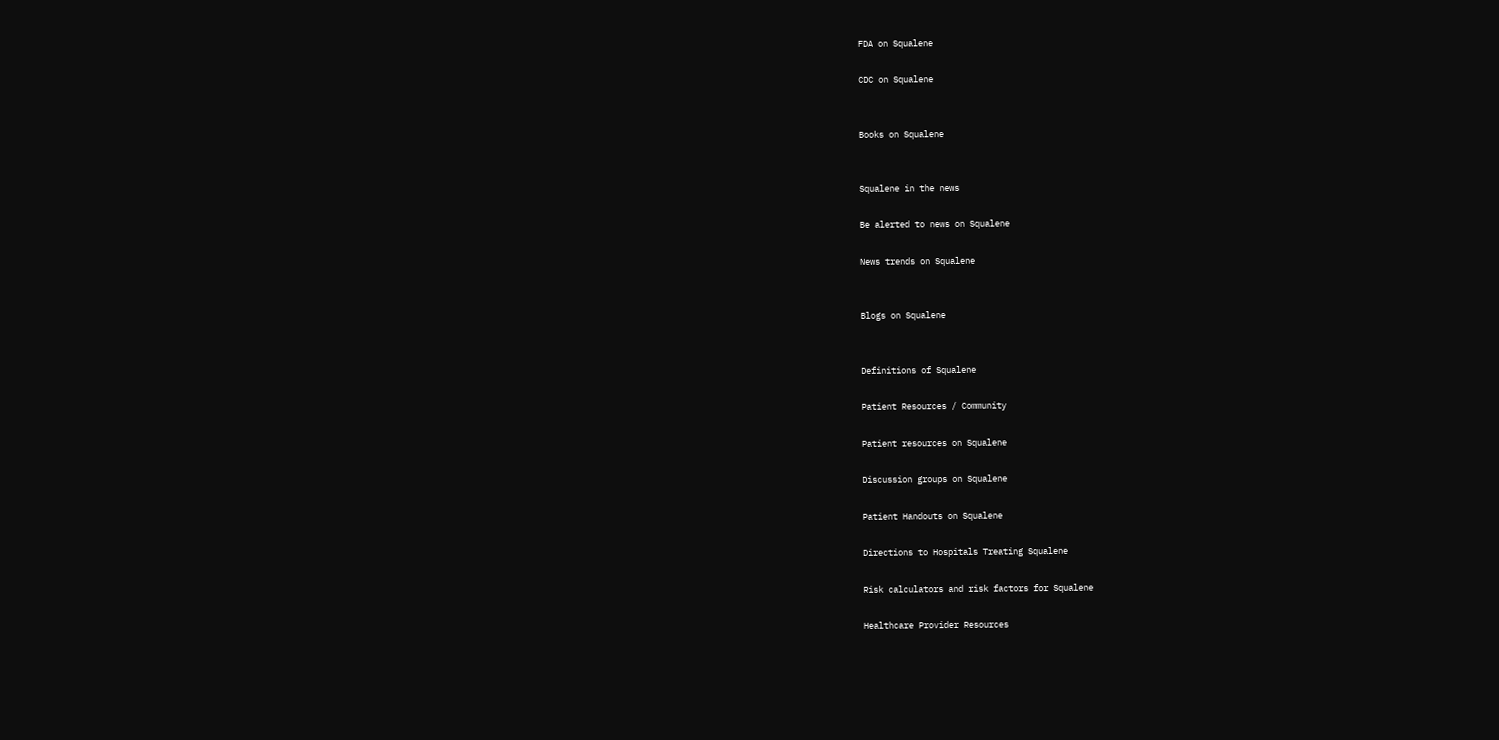FDA on Squalene

CDC on Squalene


Books on Squalene


Squalene in the news

Be alerted to news on Squalene

News trends on Squalene


Blogs on Squalene


Definitions of Squalene

Patient Resources / Community

Patient resources on Squalene

Discussion groups on Squalene

Patient Handouts on Squalene

Directions to Hospitals Treating Squalene

Risk calculators and risk factors for Squalene

Healthcare Provider Resources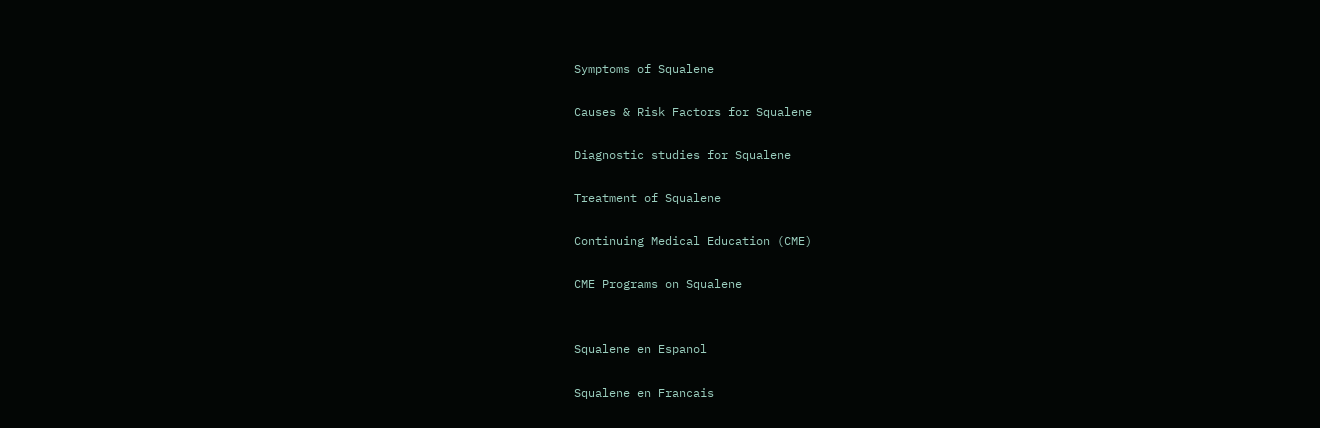Symptoms of Squalene

Causes & Risk Factors for Squalene

Diagnostic studies for Squalene

Treatment of Squalene

Continuing Medical Education (CME)

CME Programs on Squalene


Squalene en Espanol

Squalene en Francais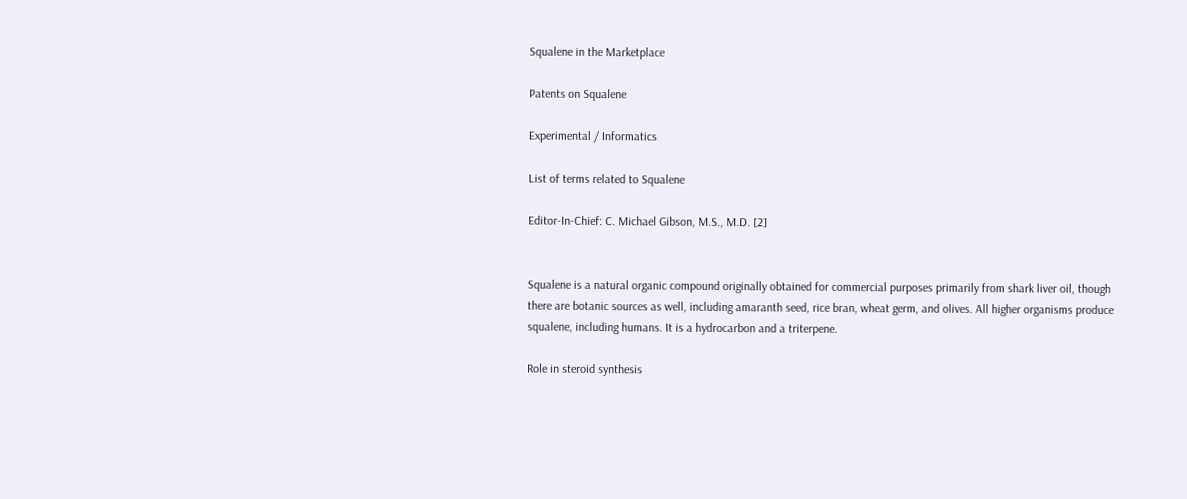Squalene in the Marketplace

Patents on Squalene

Experimental / Informatics

List of terms related to Squalene

Editor-In-Chief: C. Michael Gibson, M.S., M.D. [2]


Squalene is a natural organic compound originally obtained for commercial purposes primarily from shark liver oil, though there are botanic sources as well, including amaranth seed, rice bran, wheat germ, and olives. All higher organisms produce squalene, including humans. It is a hydrocarbon and a triterpene.

Role in steroid synthesis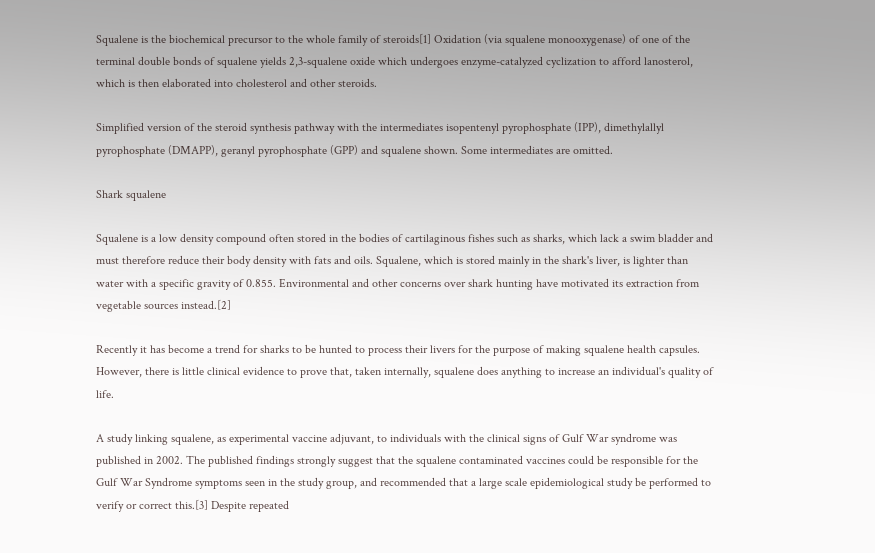Squalene is the biochemical precursor to the whole family of steroids[1] Oxidation (via squalene monooxygenase) of one of the terminal double bonds of squalene yields 2,3-squalene oxide which undergoes enzyme-catalyzed cyclization to afford lanosterol, which is then elaborated into cholesterol and other steroids.

Simplified version of the steroid synthesis pathway with the intermediates isopentenyl pyrophosphate (IPP), dimethylallyl pyrophosphate (DMAPP), geranyl pyrophosphate (GPP) and squalene shown. Some intermediates are omitted.

Shark squalene

Squalene is a low density compound often stored in the bodies of cartilaginous fishes such as sharks, which lack a swim bladder and must therefore reduce their body density with fats and oils. Squalene, which is stored mainly in the shark's liver, is lighter than water with a specific gravity of 0.855. Environmental and other concerns over shark hunting have motivated its extraction from vegetable sources instead.[2]

Recently it has become a trend for sharks to be hunted to process their livers for the purpose of making squalene health capsules. However, there is little clinical evidence to prove that, taken internally, squalene does anything to increase an individual's quality of life.

A study linking squalene, as experimental vaccine adjuvant, to individuals with the clinical signs of Gulf War syndrome was published in 2002. The published findings strongly suggest that the squalene contaminated vaccines could be responsible for the Gulf War Syndrome symptoms seen in the study group, and recommended that a large scale epidemiological study be performed to verify or correct this.[3] Despite repeated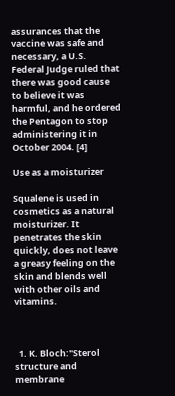assurances that the vaccine was safe and necessary, a U.S. Federal Judge ruled that there was good cause to believe it was harmful, and he ordered the Pentagon to stop administering it in October 2004. [4]

Use as a moisturizer

Squalene is used in cosmetics as a natural moisturizer. It penetrates the skin quickly, does not leave a greasy feeling on the skin and blends well with other oils and vitamins.



  1. K. Bloch:"Sterol structure and membrane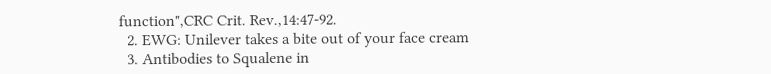function",CRC Crit. Rev.,14:47-92.
  2. EWG: Unilever takes a bite out of your face cream
  3. Antibodies to Squalene in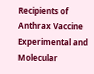Recipients of Anthrax Vaccine Experimental and Molecular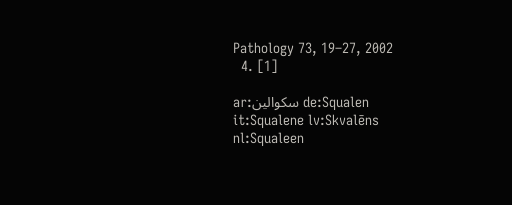Pathology 73, 19–27, 2002
  4. [1]

ar:سكوالين de:Squalen it:Squalene lv:Skvalēns nl:Squaleen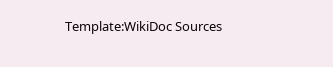Template:WikiDoc Sources